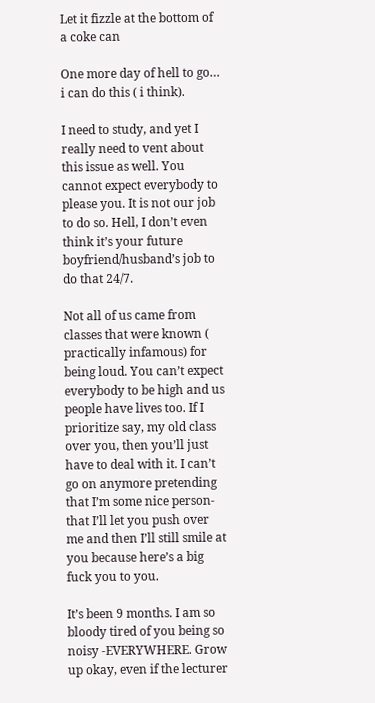Let it fizzle at the bottom of a coke can

One more day of hell to go… i can do this ( i think).

I need to study, and yet I really need to vent about this issue as well. You cannot expect everybody to please you. It is not our job to do so. Hell, I don’t even think it’s your future boyfriend/husband’s job to do that 24/7.

Not all of us came from classes that were known ( practically infamous) for being loud. You can’t expect everybody to be high and us people have lives too. If I prioritize say, my old class over you, then you’ll just have to deal with it. I can’t go on anymore pretending that I’m some nice person- that I’ll let you push over me and then I’ll still smile at you because here’s a big fuck you to you.

It’s been 9 months. I am so bloody tired of you being so noisy -EVERYWHERE. Grow up okay, even if the lecturer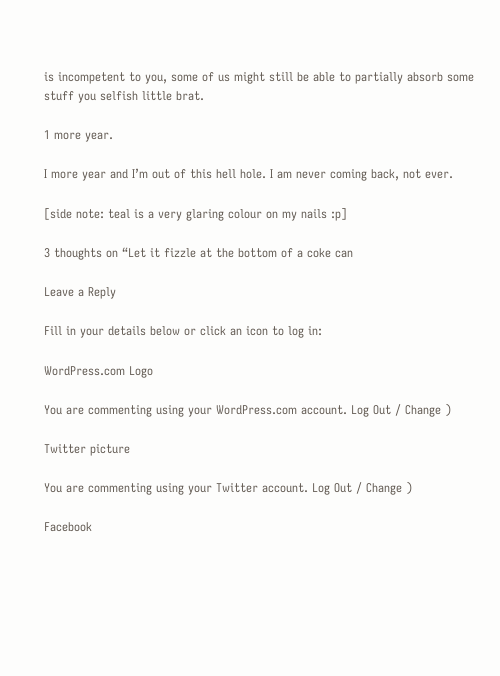is incompetent to you, some of us might still be able to partially absorb some stuff you selfish little brat.

1 more year.

I more year and I’m out of this hell hole. I am never coming back, not ever.

[side note: teal is a very glaring colour on my nails :p]

3 thoughts on “Let it fizzle at the bottom of a coke can

Leave a Reply

Fill in your details below or click an icon to log in:

WordPress.com Logo

You are commenting using your WordPress.com account. Log Out / Change )

Twitter picture

You are commenting using your Twitter account. Log Out / Change )

Facebook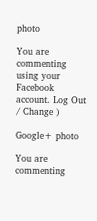photo

You are commenting using your Facebook account. Log Out / Change )

Google+ photo

You are commenting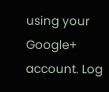using your Google+ account. Log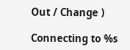Out / Change )

Connecting to %s